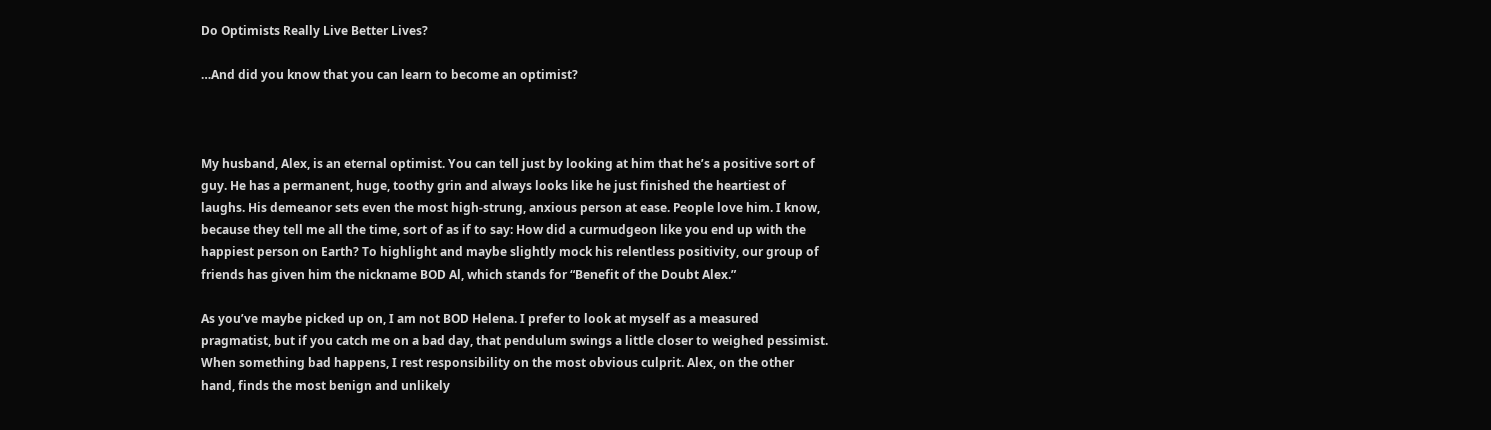Do Optimists Really Live Better Lives?

…And did you know that you can learn to become an optimist?



My husband, Alex, is an eternal optimist. You can tell just by looking at him that he’s a positive sort of guy. He has a permanent, huge, toothy grin and always looks like he just finished the heartiest of laughs. His demeanor sets even the most high-strung, anxious person at ease. People love him. I know, because they tell me all the time, sort of as if to say: How did a curmudgeon like you end up with the happiest person on Earth? To highlight and maybe slightly mock his relentless positivity, our group of friends has given him the nickname BOD Al, which stands for “Benefit of the Doubt Alex.”

As you’ve maybe picked up on, I am not BOD Helena. I prefer to look at myself as a measured pragmatist, but if you catch me on a bad day, that pendulum swings a little closer to weighed pessimist. When something bad happens, I rest responsibility on the most obvious culprit. Alex, on the other hand, finds the most benign and unlikely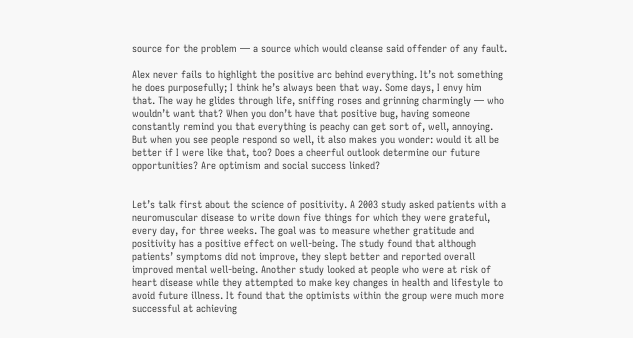source for the problem — a source which would cleanse said offender of any fault.

Alex never fails to highlight the positive arc behind everything. It’s not something he does purposefully; I think he’s always been that way. Some days, I envy him that. The way he glides through life, sniffing roses and grinning charmingly — who wouldn’t want that? When you don’t have that positive bug, having someone constantly remind you that everything is peachy can get sort of, well, annoying. But when you see people respond so well, it also makes you wonder: would it all be better if I were like that, too? Does a cheerful outlook determine our future opportunities? Are optimism and social success linked?


Let’s talk first about the science of positivity. A 2003 study asked patients with a neuromuscular disease to write down five things for which they were grateful, every day, for three weeks. The goal was to measure whether gratitude and positivity has a positive effect on well-being. The study found that although patients’ symptoms did not improve, they slept better and reported overall improved mental well-being. Another study looked at people who were at risk of heart disease while they attempted to make key changes in health and lifestyle to avoid future illness. It found that the optimists within the group were much more successful at achieving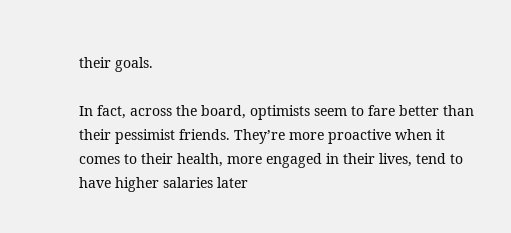their goals.

In fact, across the board, optimists seem to fare better than their pessimist friends. They’re more proactive when it comes to their health, more engaged in their lives, tend to have higher salaries later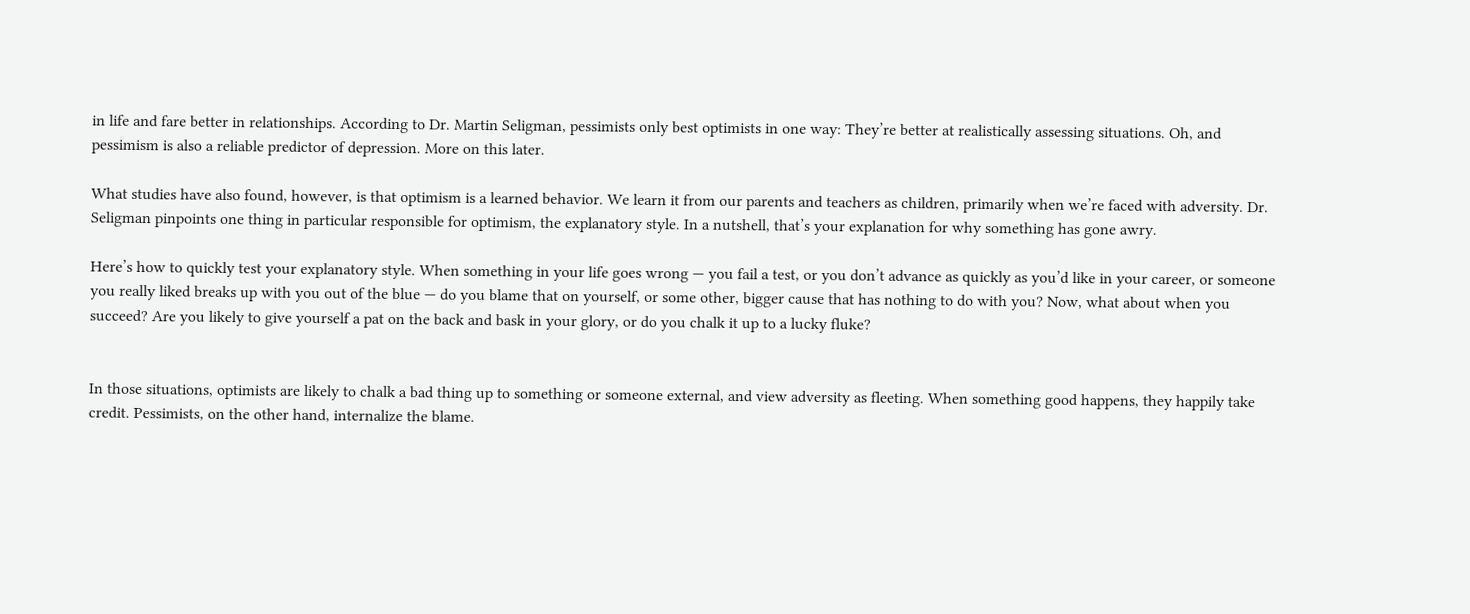in life and fare better in relationships. According to Dr. Martin Seligman, pessimists only best optimists in one way: They’re better at realistically assessing situations. Oh, and pessimism is also a reliable predictor of depression. More on this later.

What studies have also found, however, is that optimism is a learned behavior. We learn it from our parents and teachers as children, primarily when we’re faced with adversity. Dr. Seligman pinpoints one thing in particular responsible for optimism, the explanatory style. In a nutshell, that’s your explanation for why something has gone awry.

Here’s how to quickly test your explanatory style. When something in your life goes wrong — you fail a test, or you don’t advance as quickly as you’d like in your career, or someone you really liked breaks up with you out of the blue — do you blame that on yourself, or some other, bigger cause that has nothing to do with you? Now, what about when you succeed? Are you likely to give yourself a pat on the back and bask in your glory, or do you chalk it up to a lucky fluke?


In those situations, optimists are likely to chalk a bad thing up to something or someone external, and view adversity as fleeting. When something good happens, they happily take credit. Pessimists, on the other hand, internalize the blame.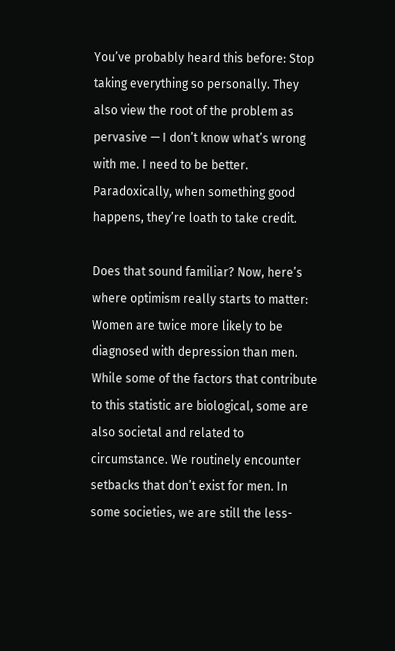You’ve probably heard this before: Stop taking everything so personally. They also view the root of the problem as pervasive — I don’t know what’s wrong with me. I need to be better. Paradoxically, when something good happens, they’re loath to take credit.

Does that sound familiar? Now, here’s where optimism really starts to matter: Women are twice more likely to be diagnosed with depression than men. While some of the factors that contribute to this statistic are biological, some are also societal and related to circumstance. We routinely encounter setbacks that don’t exist for men. In some societies, we are still the less-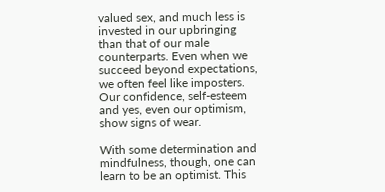valued sex, and much less is invested in our upbringing than that of our male counterparts. Even when we succeed beyond expectations, we often feel like imposters. Our confidence, self-esteem and yes, even our optimism, show signs of wear.

With some determination and mindfulness, though, one can learn to be an optimist. This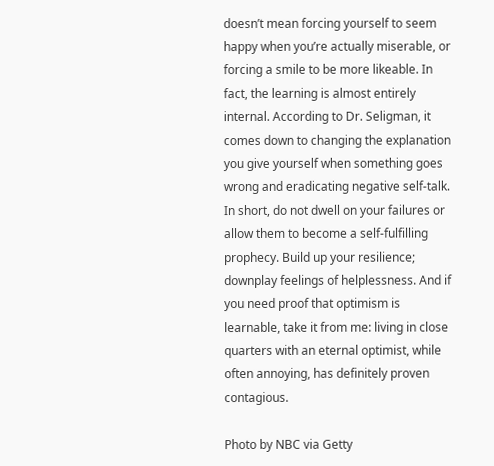doesn’t mean forcing yourself to seem happy when you’re actually miserable, or forcing a smile to be more likeable. In fact, the learning is almost entirely internal. According to Dr. Seligman, it comes down to changing the explanation you give yourself when something goes wrong and eradicating negative self-talk. In short, do not dwell on your failures or allow them to become a self-fulfilling prophecy. Build up your resilience; downplay feelings of helplessness. And if you need proof that optimism is learnable, take it from me: living in close quarters with an eternal optimist, while often annoying, has definitely proven contagious.

Photo by NBC via Getty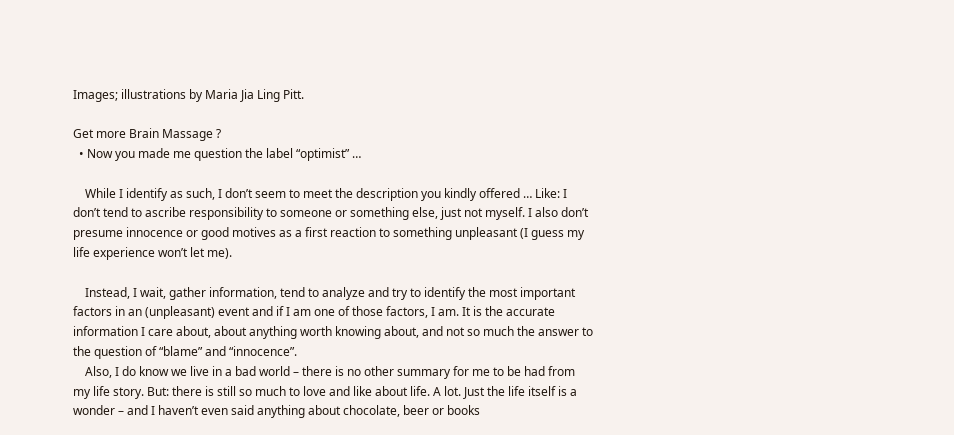Images; illustrations by Maria Jia Ling Pitt.

Get more Brain Massage ?
  • Now you made me question the label “optimist” …

    While I identify as such, I don’t seem to meet the description you kindly offered … Like: I don’t tend to ascribe responsibility to someone or something else, just not myself. I also don’t presume innocence or good motives as a first reaction to something unpleasant (I guess my life experience won’t let me).

    Instead, I wait, gather information, tend to analyze and try to identify the most important factors in an (unpleasant) event and if I am one of those factors, I am. It is the accurate information I care about, about anything worth knowing about, and not so much the answer to the question of “blame” and “innocence”.
    Also, I do know we live in a bad world – there is no other summary for me to be had from my life story. But: there is still so much to love and like about life. A lot. Just the life itself is a wonder – and I haven’t even said anything about chocolate, beer or books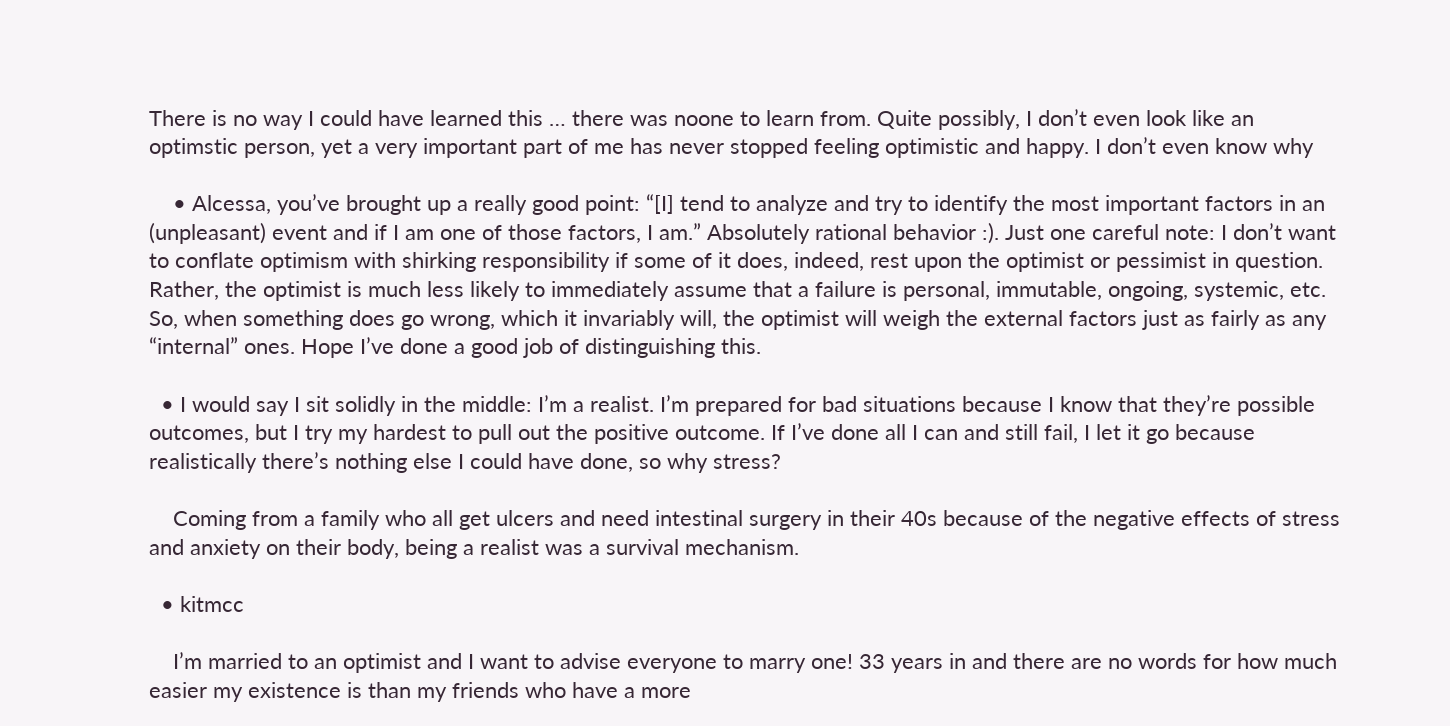There is no way I could have learned this … there was noone to learn from. Quite possibly, I don’t even look like an optimstic person, yet a very important part of me has never stopped feeling optimistic and happy. I don’t even know why

    • Alcessa, you’ve brought up a really good point: “[I] tend to analyze and try to identify the most important factors in an (unpleasant) event and if I am one of those factors, I am.” Absolutely rational behavior :). Just one careful note: I don’t want to conflate optimism with shirking responsibility if some of it does, indeed, rest upon the optimist or pessimist in question. Rather, the optimist is much less likely to immediately assume that a failure is personal, immutable, ongoing, systemic, etc. So, when something does go wrong, which it invariably will, the optimist will weigh the external factors just as fairly as any “internal” ones. Hope I’ve done a good job of distinguishing this.

  • I would say I sit solidly in the middle: I’m a realist. I’m prepared for bad situations because I know that they’re possible outcomes, but I try my hardest to pull out the positive outcome. If I’ve done all I can and still fail, I let it go because realistically there’s nothing else I could have done, so why stress?

    Coming from a family who all get ulcers and need intestinal surgery in their 40s because of the negative effects of stress and anxiety on their body, being a realist was a survival mechanism.

  • kitmcc

    I’m married to an optimist and I want to advise everyone to marry one! 33 years in and there are no words for how much easier my existence is than my friends who have a more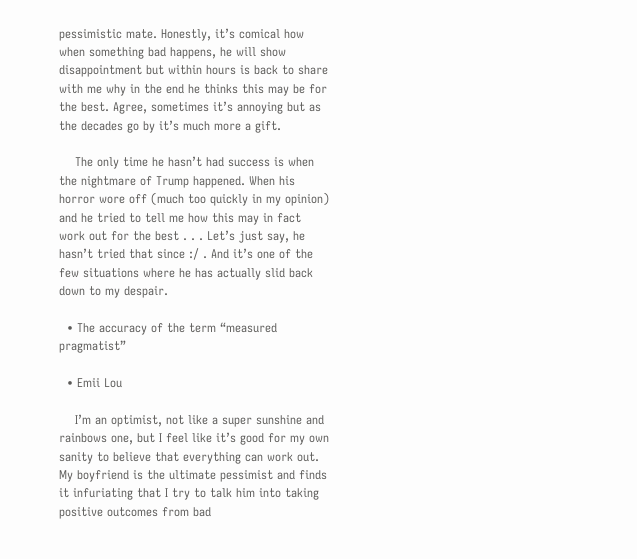pessimistic mate. Honestly, it’s comical how when something bad happens, he will show disappointment but within hours is back to share with me why in the end he thinks this may be for the best. Agree, sometimes it’s annoying but as the decades go by it’s much more a gift.

    The only time he hasn’t had success is when the nightmare of Trump happened. When his horror wore off (much too quickly in my opinion) and he tried to tell me how this may in fact work out for the best . . . Let’s just say, he hasn’t tried that since :/ . And it’s one of the few situations where he has actually slid back down to my despair.

  • The accuracy of the term “measured pragmatist”

  • Emii Lou

    I’m an optimist, not like a super sunshine and rainbows one, but I feel like it’s good for my own sanity to believe that everything can work out. My boyfriend is the ultimate pessimist and finds it infuriating that I try to talk him into taking positive outcomes from bad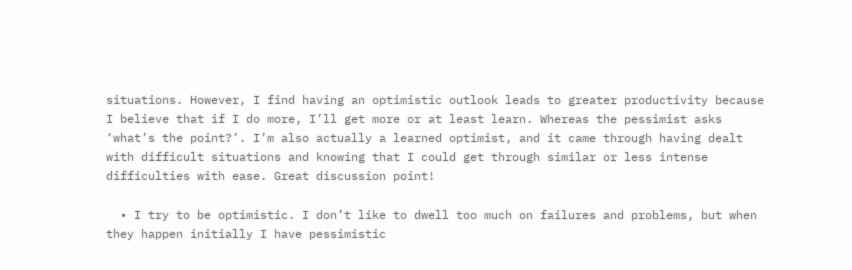situations. However, I find having an optimistic outlook leads to greater productivity because I believe that if I do more, I’ll get more or at least learn. Whereas the pessimist asks ‘what’s the point?’. I’m also actually a learned optimist, and it came through having dealt with difficult situations and knowing that I could get through similar or less intense difficulties with ease. Great discussion point!

  • I try to be optimistic. I don’t like to dwell too much on failures and problems, but when they happen initially I have pessimistic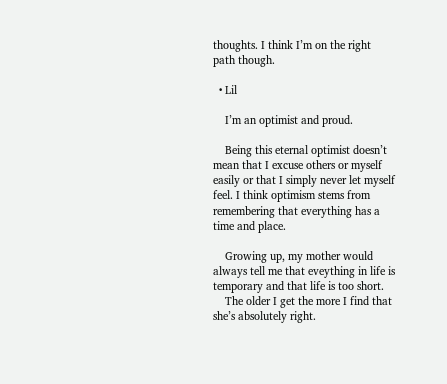thoughts. I think I’m on the right path though.

  • Lil

    I’m an optimist and proud.

    Being this eternal optimist doesn’t mean that I excuse others or myself easily or that I simply never let myself feel. I think optimism stems from remembering that everything has a time and place.

    Growing up, my mother would always tell me that eveything in life is temporary and that life is too short.
    The older I get the more I find that she’s absolutely right.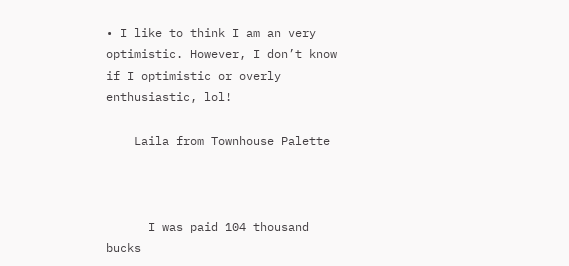• I like to think I am an very optimistic. However, I don’t know if I optimistic or overly enthusiastic, lol!

    Laila from Townhouse Palette



      I was paid 104 thousand bucks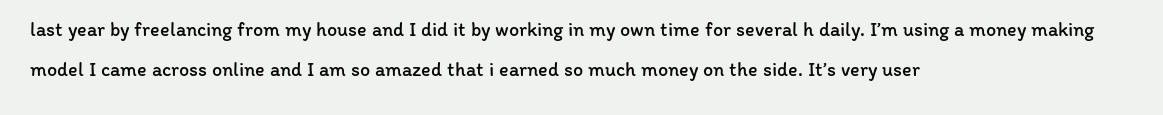last year by freelancing from my house and I did it by working in my own time for several h daily. I’m using a money making model I came across online and I am so amazed that i earned so much money on the side. It’s very user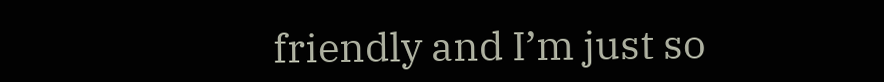friendly and I’m just so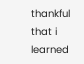thankful that i learned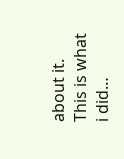about it. This is what i did…